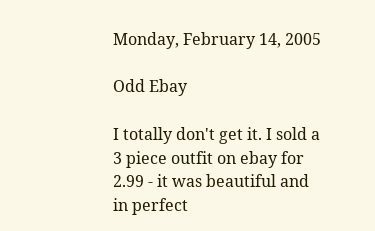Monday, February 14, 2005

Odd Ebay

I totally don't get it. I sold a 3 piece outfit on ebay for 2.99 - it was beautiful and in perfect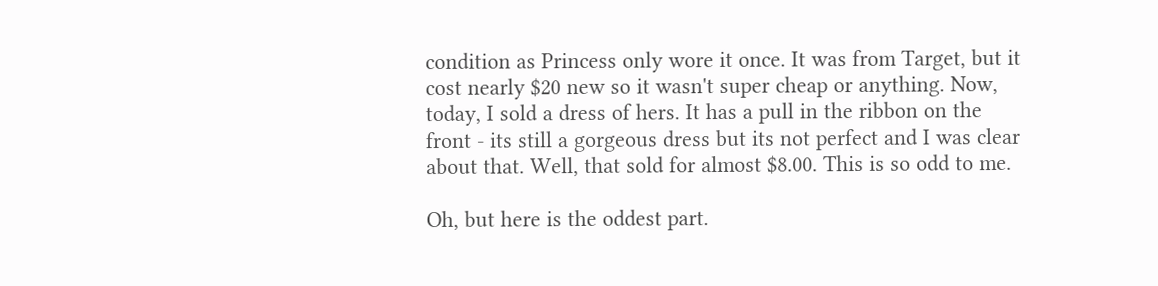condition as Princess only wore it once. It was from Target, but it cost nearly $20 new so it wasn't super cheap or anything. Now, today, I sold a dress of hers. It has a pull in the ribbon on the front - its still a gorgeous dress but its not perfect and I was clear about that. Well, that sold for almost $8.00. This is so odd to me.

Oh, but here is the oddest part.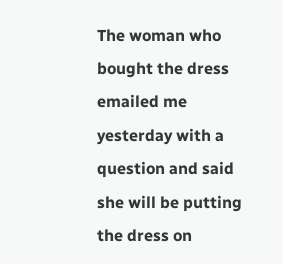The woman who bought the dress emailed me yesterday with a question and said she will be putting the dress on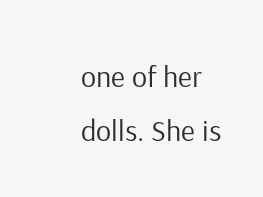one of her dolls. She is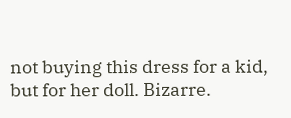not buying this dress for a kid, but for her doll. Bizarre.